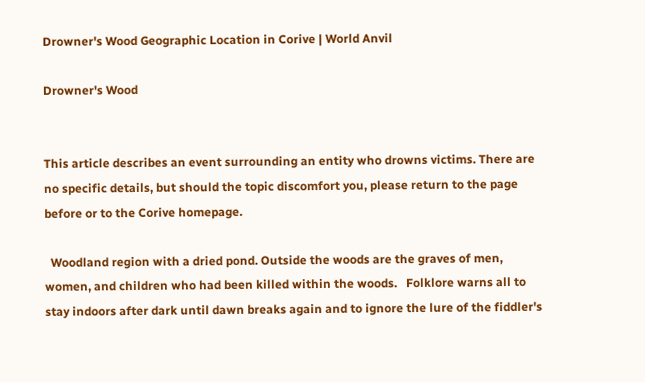Drowner's Wood Geographic Location in Corive | World Anvil

Drowner's Wood


This article describes an event surrounding an entity who drowns victims. There are no specific details, but should the topic discomfort you, please return to the page before or to the Corive homepage.

  Woodland region with a dried pond. Outside the woods are the graves of men, women, and children who had been killed within the woods.   Folklore warns all to stay indoors after dark until dawn breaks again and to ignore the lure of the fiddler's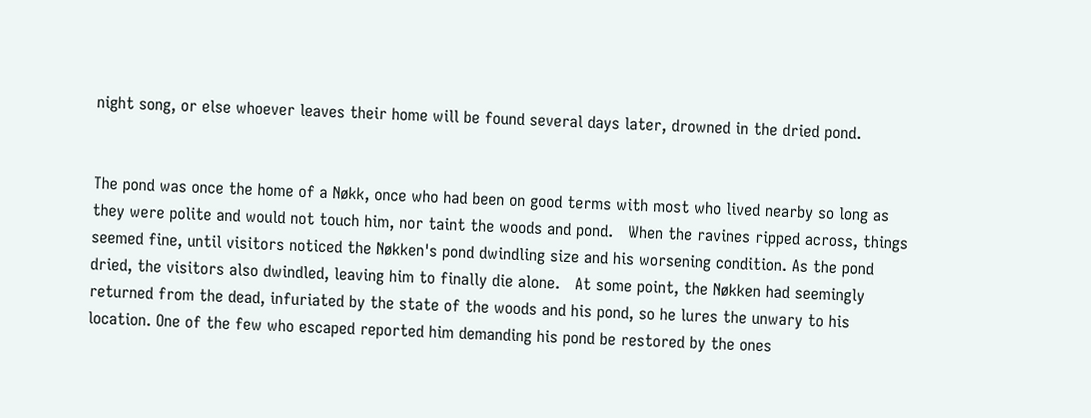night song, or else whoever leaves their home will be found several days later, drowned in the dried pond.


The pond was once the home of a Nøkk, once who had been on good terms with most who lived nearby so long as they were polite and would not touch him, nor taint the woods and pond.   When the ravines ripped across, things seemed fine, until visitors noticed the Nøkken's pond dwindling size and his worsening condition. As the pond dried, the visitors also dwindled, leaving him to finally die alone.   At some point, the Nøkken had seemingly returned from the dead, infuriated by the state of the woods and his pond, so he lures the unwary to his location. One of the few who escaped reported him demanding his pond be restored by the ones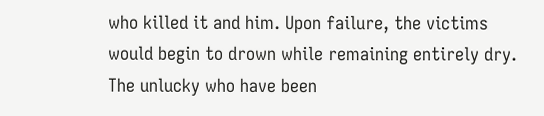who killed it and him. Upon failure, the victims would begin to drown while remaining entirely dry.   The unlucky who have been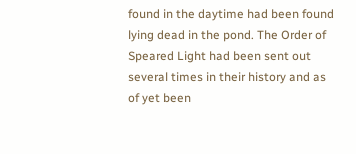found in the daytime had been found lying dead in the pond. The Order of Speared Light had been sent out several times in their history and as of yet been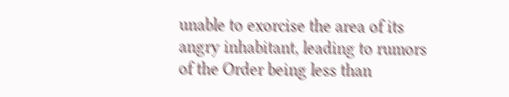unable to exorcise the area of its angry inhabitant, leading to rumors of the Order being less than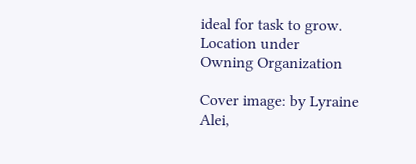ideal for task to grow.
Location under
Owning Organization

Cover image: by Lyraine Alei,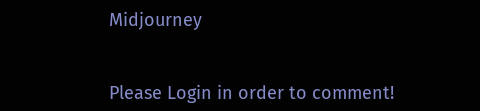Midjourney


Please Login in order to comment!